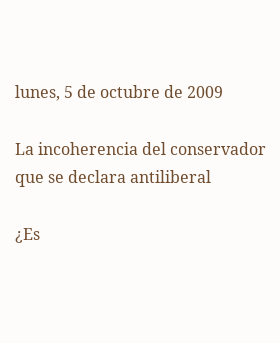lunes, 5 de octubre de 2009

La incoherencia del conservador que se declara antiliberal

¿Es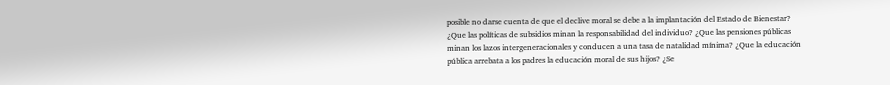posible no darse cuenta de que el declive moral se debe a la implantación del Estado de Bienestar? ¿Que las políticas de subsidios minan la responsabilidad del individuo? ¿Que las pensiones públicas minan los lazos intergeneracionales y conducen a una tasa de natalidad mínima? ¿Que la educación pública arrebata a los padres la educación moral de sus hijos? ¿Se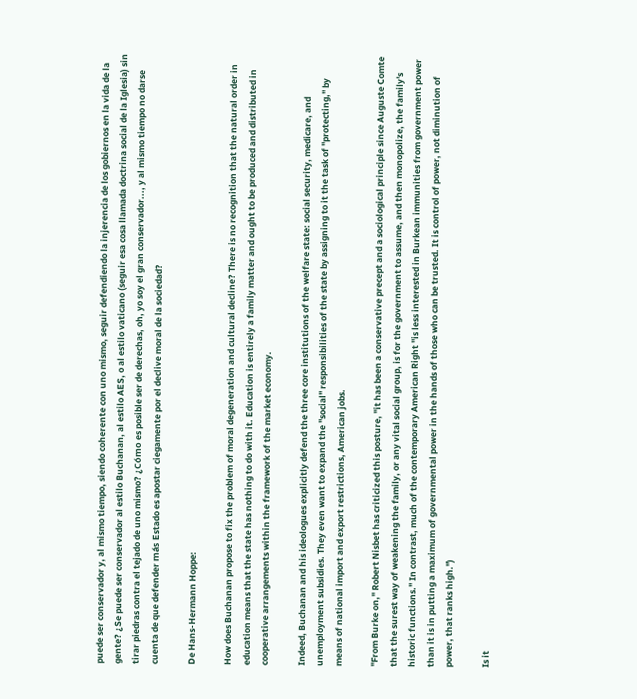puede ser conservador y, al mismo tiempo, siendo coherente con uno mismo, seguir defendiendo la injerencia de los gobiernos en la vida de la gente? ¿Se puede ser conservador al estilo Buchanan, al estilo AES, o al estilo vaticano (seguir esa cosa llamada doctrina social de la Iglesia) sin tirar piedras contra el tejado de uno mismo? ¿Cómo es posible ser de derechas, oh, yo soy el gran conservador..., y al mismo tiempo no darse cuenta de que defender más Estado es apostar ciegamente por el declive moral de la sociedad?

De Hans-Hermann Hoppe:

How does Buchanan propose to fix the problem of moral degeneration and cultural decline? There is no recognition that the natural order in education means that the state has nothing to do with it. Education is entirely a family matter and ought to be produced and distributed in cooperative arrangements within the framework of the market economy.

Indeed, Buchanan and his ideologues explicitly defend the three core institutions of the welfare state: social security, medicare, and unemployment subsidies. They even want to expand the "social" responsibilities of the state by assigning to it the task of "protecting," by means of national import and export restrictions, American jobs.

"From Burke on," Robert Nisbet has criticized this posture, "it has been a conservative precept and a sociological principle since Auguste Comte that the surest way of weakening the family, or any vital social group, is for the government to assume, and then monopolize, the family's historic functions." In contrast, much of the contemporary American Right "is less interested in Burkean immunities from government power than it is in putting a maximum of governmental power in the hands of those who can be trusted. It is control of power, not diminution of power, that ranks high.")

Is it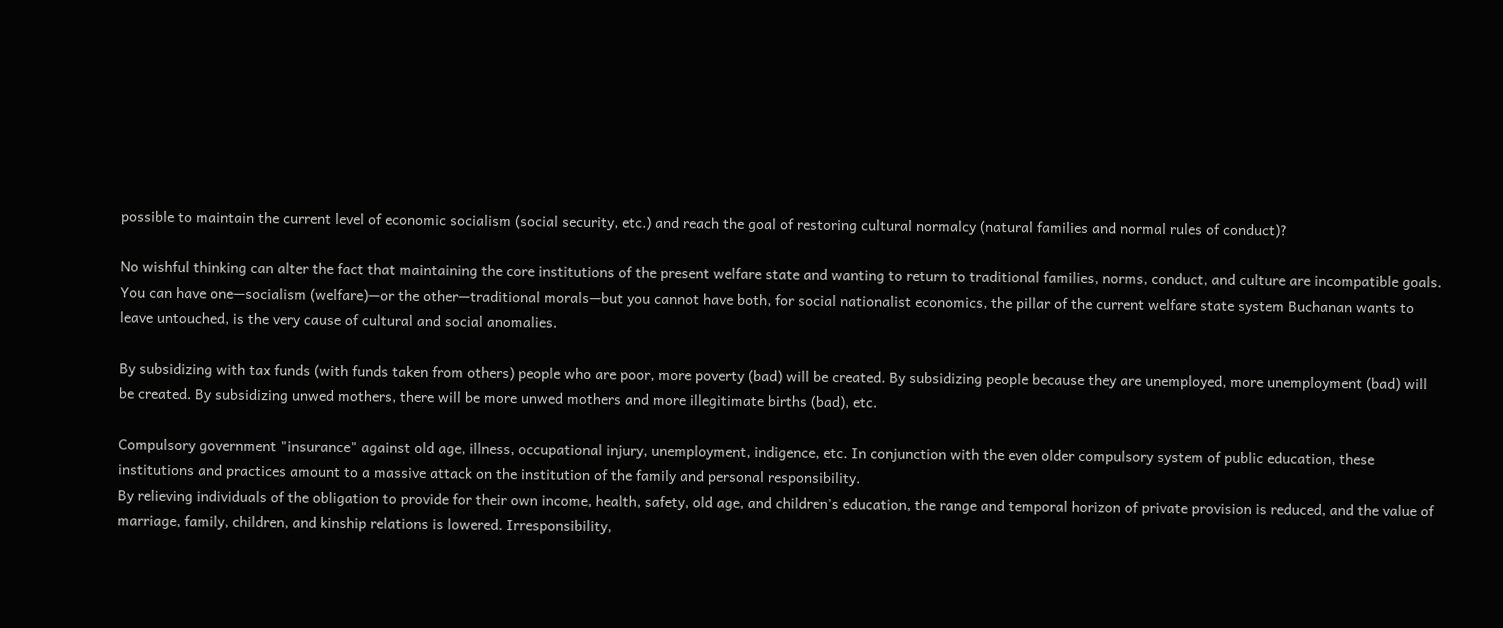possible to maintain the current level of economic socialism (social security, etc.) and reach the goal of restoring cultural normalcy (natural families and normal rules of conduct)?

No wishful thinking can alter the fact that maintaining the core institutions of the present welfare state and wanting to return to traditional families, norms, conduct, and culture are incompatible goals. You can have one—socialism (welfare)—or the other—traditional morals—but you cannot have both, for social nationalist economics, the pillar of the current welfare state system Buchanan wants to leave untouched, is the very cause of cultural and social anomalies.

By subsidizing with tax funds (with funds taken from others) people who are poor, more poverty (bad) will be created. By subsidizing people because they are unemployed, more unemployment (bad) will be created. By subsidizing unwed mothers, there will be more unwed mothers and more illegitimate births (bad), etc.

Compulsory government "insurance" against old age, illness, occupational injury, unemployment, indigence, etc. In conjunction with the even older compulsory system of public education, these institutions and practices amount to a massive attack on the institution of the family and personal responsibility.
By relieving individuals of the obligation to provide for their own income, health, safety, old age, and children's education, the range and temporal horizon of private provision is reduced, and the value of marriage, family, children, and kinship relations is lowered. Irresponsibility,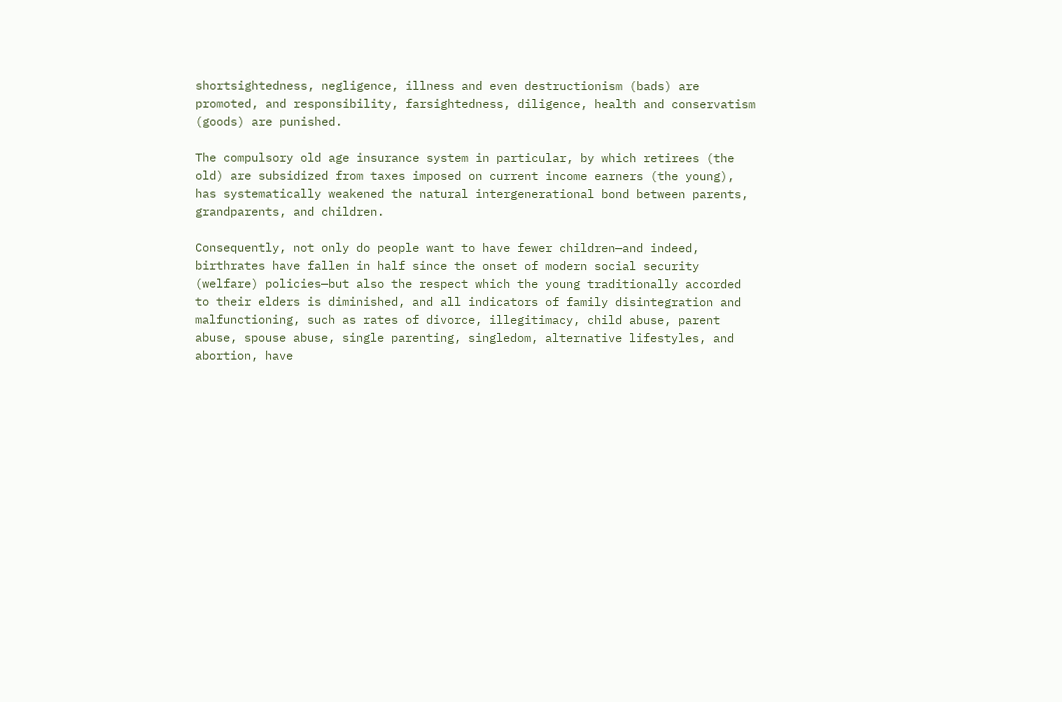shortsightedness, negligence, illness and even destructionism (bads) are promoted, and responsibility, farsightedness, diligence, health and conservatism (goods) are punished.

The compulsory old age insurance system in particular, by which retirees (the old) are subsidized from taxes imposed on current income earners (the young), has systematically weakened the natural intergenerational bond between parents, grandparents, and children.

Consequently, not only do people want to have fewer children—and indeed, birthrates have fallen in half since the onset of modern social security (welfare) policies—but also the respect which the young traditionally accorded to their elders is diminished, and all indicators of family disintegration and malfunctioning, such as rates of divorce, illegitimacy, child abuse, parent abuse, spouse abuse, single parenting, singledom, alternative lifestyles, and abortion, have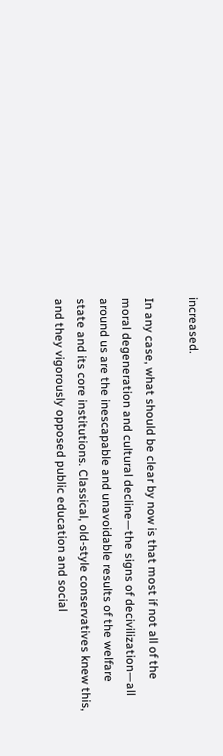increased.

In any case, what should be clear by now is that most if not all of the moral degeneration and cultural decline—the signs of decivilization—all around us are the inescapable and unavoidable results of the welfare state and its core institutions. Classical, old-style conservatives knew this, and they vigorously opposed public education and social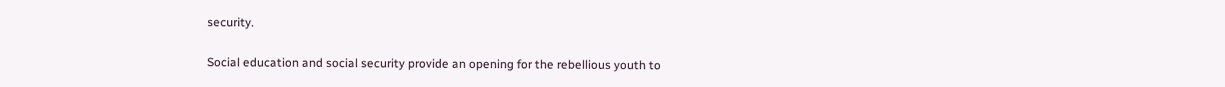security.

Social education and social security provide an opening for the rebellious youth to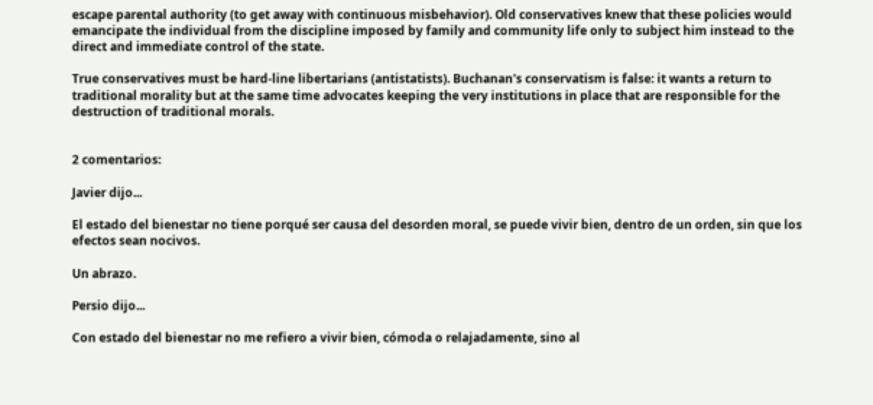escape parental authority (to get away with continuous misbehavior). Old conservatives knew that these policies would emancipate the individual from the discipline imposed by family and community life only to subject him instead to the direct and immediate control of the state.

True conservatives must be hard-line libertarians (antistatists). Buchanan's conservatism is false: it wants a return to traditional morality but at the same time advocates keeping the very institutions in place that are responsible for the destruction of traditional morals.


2 comentarios:

Javier dijo...

El estado del bienestar no tiene porqué ser causa del desorden moral, se puede vivir bien, dentro de un orden, sin que los efectos sean nocivos.

Un abrazo.

Persio dijo...

Con estado del bienestar no me refiero a vivir bien, cómoda o relajadamente, sino al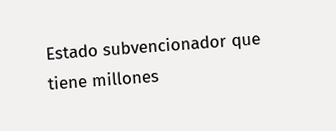Estado subvencionador que tiene millones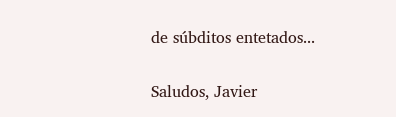de súbditos entetados...

Saludos, Javier